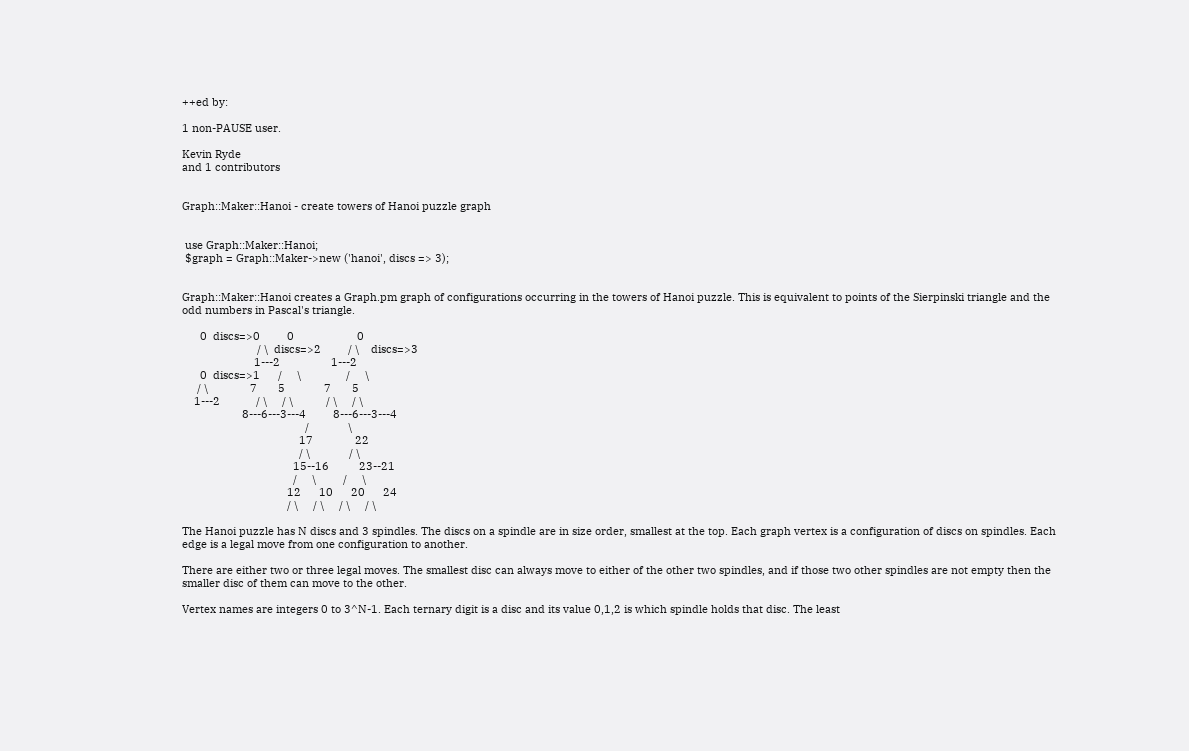++ed by:

1 non-PAUSE user.

Kevin Ryde
and 1 contributors


Graph::Maker::Hanoi - create towers of Hanoi puzzle graph


 use Graph::Maker::Hanoi;
 $graph = Graph::Maker->new ('hanoi', discs => 3);


Graph::Maker::Hanoi creates a Graph.pm graph of configurations occurring in the towers of Hanoi puzzle. This is equivalent to points of the Sierpinski triangle and the odd numbers in Pascal's triangle.

      0  discs=>0         0                     0
                         / \  discs=>2         / \    discs=>3
                        1---2                 1---2
      0  discs=>1      /     \               /     \
     / \              7       5             7       5
    1---2            / \     / \           / \     / \
                    8---6---3---4         8---6---3---4
                                         /             \
                                       17              22
                                       / \             / \
                                     15--16          23--21
                                     /     \         /     \
                                   12      10      20      24
                                   / \     / \     / \     / \

The Hanoi puzzle has N discs and 3 spindles. The discs on a spindle are in size order, smallest at the top. Each graph vertex is a configuration of discs on spindles. Each edge is a legal move from one configuration to another.

There are either two or three legal moves. The smallest disc can always move to either of the other two spindles, and if those two other spindles are not empty then the smaller disc of them can move to the other.

Vertex names are integers 0 to 3^N-1. Each ternary digit is a disc and its value 0,1,2 is which spindle holds that disc. The least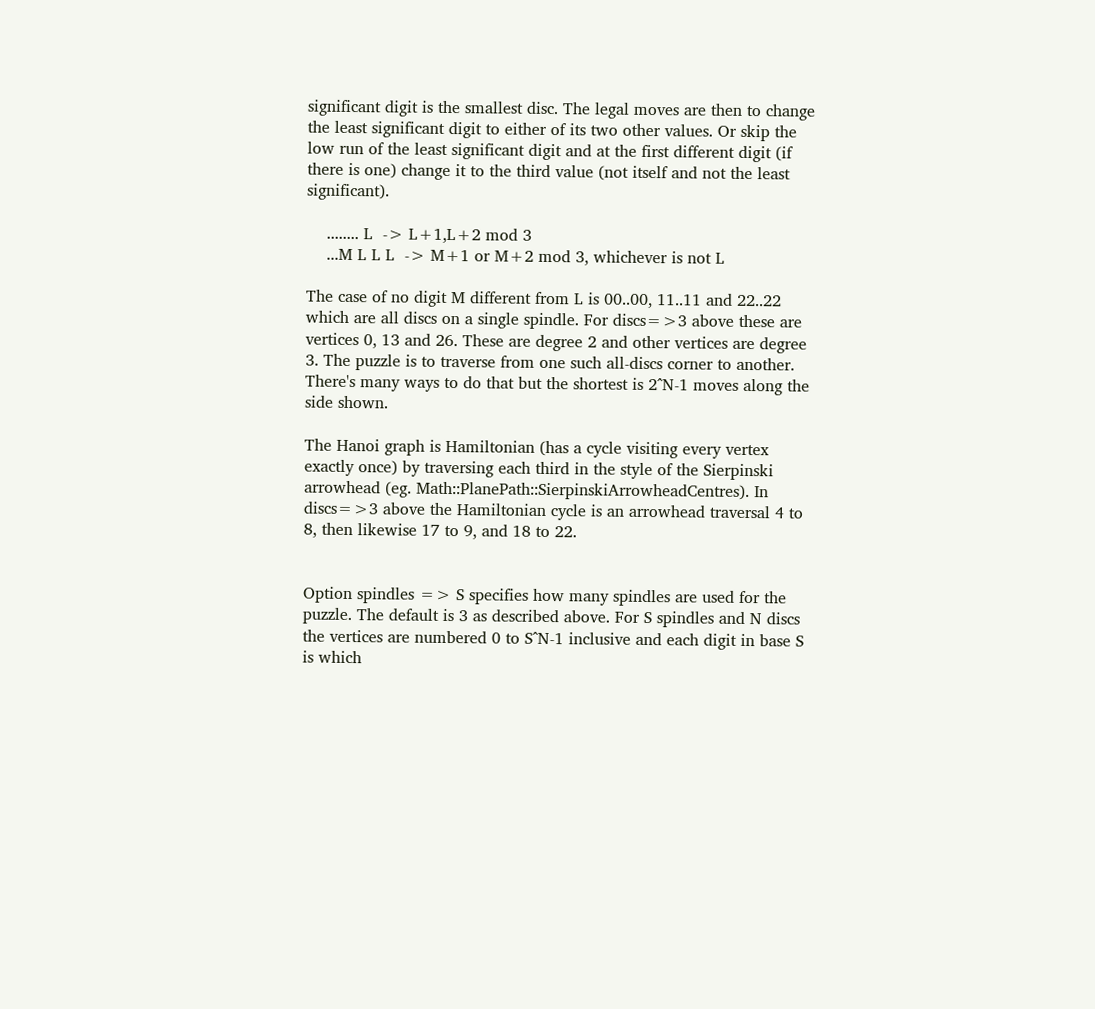significant digit is the smallest disc. The legal moves are then to change the least significant digit to either of its two other values. Or skip the low run of the least significant digit and at the first different digit (if there is one) change it to the third value (not itself and not the least significant).

    ........ L  -> L+1,L+2 mod 3
    ...M L L L  -> M+1 or M+2 mod 3, whichever is not L

The case of no digit M different from L is 00..00, 11..11 and 22..22 which are all discs on a single spindle. For discs=>3 above these are vertices 0, 13 and 26. These are degree 2 and other vertices are degree 3. The puzzle is to traverse from one such all-discs corner to another. There's many ways to do that but the shortest is 2^N-1 moves along the side shown.

The Hanoi graph is Hamiltonian (has a cycle visiting every vertex exactly once) by traversing each third in the style of the Sierpinski arrowhead (eg. Math::PlanePath::SierpinskiArrowheadCentres). In discs=>3 above the Hamiltonian cycle is an arrowhead traversal 4 to 8, then likewise 17 to 9, and 18 to 22.


Option spindles => S specifies how many spindles are used for the puzzle. The default is 3 as described above. For S spindles and N discs the vertices are numbered 0 to S^N-1 inclusive and each digit in base S is which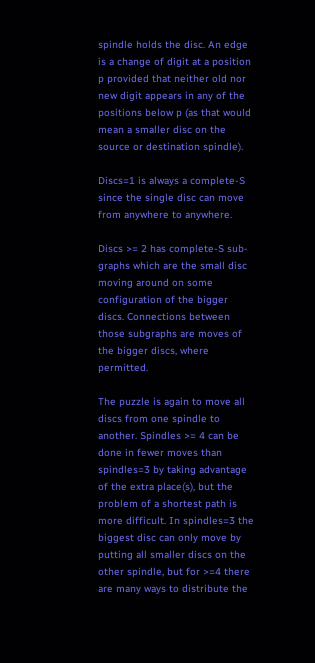spindle holds the disc. An edge is a change of digit at a position p provided that neither old nor new digit appears in any of the positions below p (as that would mean a smaller disc on the source or destination spindle).

Discs=1 is always a complete-S since the single disc can move from anywhere to anywhere.

Discs >= 2 has complete-S sub-graphs which are the small disc moving around on some configuration of the bigger discs. Connections between those subgraphs are moves of the bigger discs, where permitted.

The puzzle is again to move all discs from one spindle to another. Spindles >= 4 can be done in fewer moves than spindles=3 by taking advantage of the extra place(s), but the problem of a shortest path is more difficult. In spindles=3 the biggest disc can only move by putting all smaller discs on the other spindle, but for >=4 there are many ways to distribute the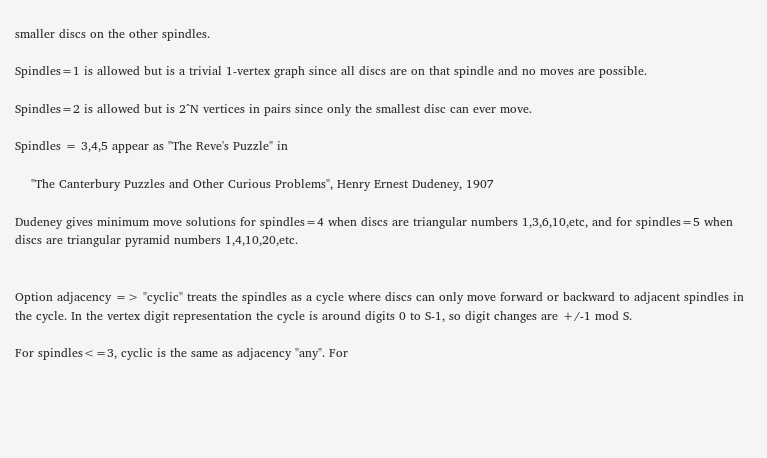smaller discs on the other spindles.

Spindles=1 is allowed but is a trivial 1-vertex graph since all discs are on that spindle and no moves are possible.

Spindles=2 is allowed but is 2^N vertices in pairs since only the smallest disc can ever move.

Spindles = 3,4,5 appear as "The Reve's Puzzle" in

    "The Canterbury Puzzles and Other Curious Problems", Henry Ernest Dudeney, 1907

Dudeney gives minimum move solutions for spindles=4 when discs are triangular numbers 1,3,6,10,etc, and for spindles=5 when discs are triangular pyramid numbers 1,4,10,20,etc.


Option adjacency => "cyclic" treats the spindles as a cycle where discs can only move forward or backward to adjacent spindles in the cycle. In the vertex digit representation the cycle is around digits 0 to S-1, so digit changes are +/-1 mod S.

For spindles<=3, cyclic is the same as adjacency "any". For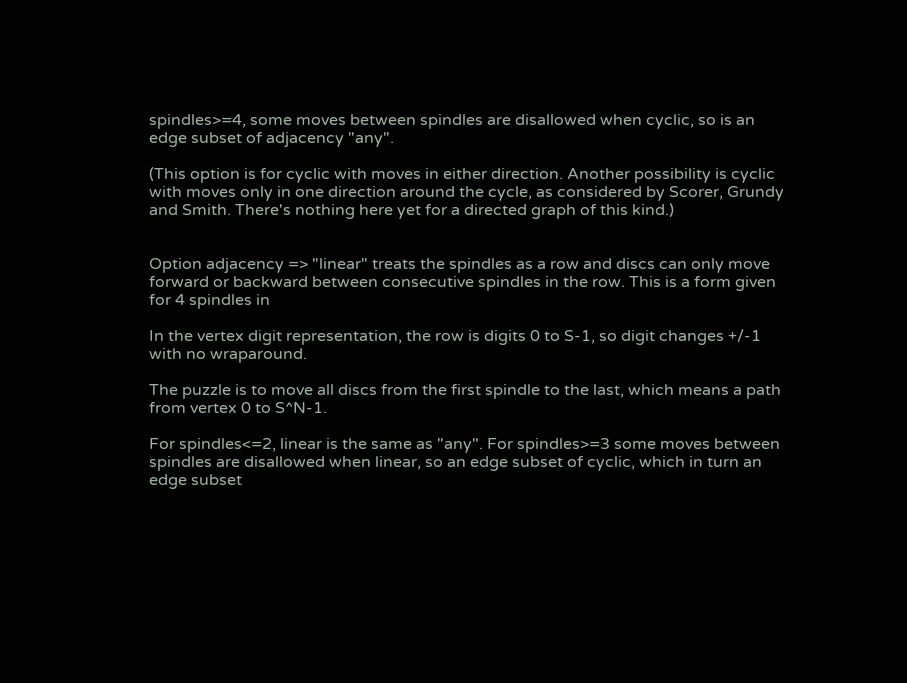spindles>=4, some moves between spindles are disallowed when cyclic, so is an edge subset of adjacency "any".

(This option is for cyclic with moves in either direction. Another possibility is cyclic with moves only in one direction around the cycle, as considered by Scorer, Grundy and Smith. There's nothing here yet for a directed graph of this kind.)


Option adjacency => "linear" treats the spindles as a row and discs can only move forward or backward between consecutive spindles in the row. This is a form given for 4 spindles in

In the vertex digit representation, the row is digits 0 to S-1, so digit changes +/-1 with no wraparound.

The puzzle is to move all discs from the first spindle to the last, which means a path from vertex 0 to S^N-1.

For spindles<=2, linear is the same as "any". For spindles>=3 some moves between spindles are disallowed when linear, so an edge subset of cyclic, which in turn an edge subset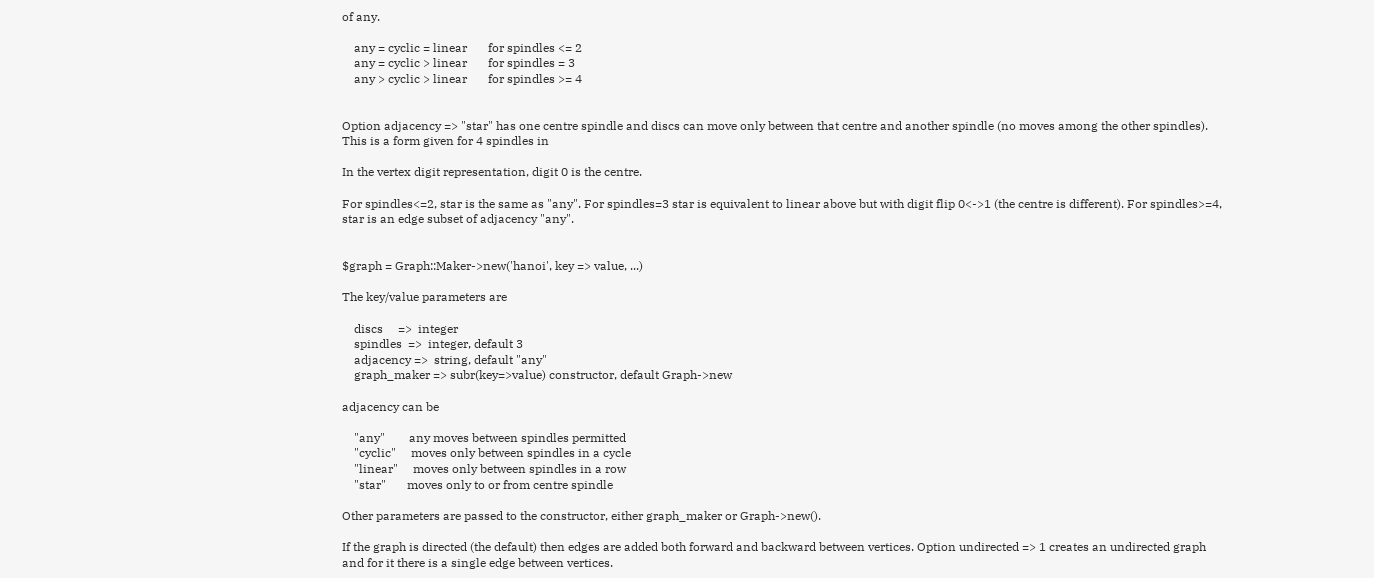of any.

    any = cyclic = linear       for spindles <= 2
    any = cyclic > linear       for spindles = 3
    any > cyclic > linear       for spindles >= 4


Option adjacency => "star" has one centre spindle and discs can move only between that centre and another spindle (no moves among the other spindles). This is a form given for 4 spindles in

In the vertex digit representation, digit 0 is the centre.

For spindles<=2, star is the same as "any". For spindles=3 star is equivalent to linear above but with digit flip 0<->1 (the centre is different). For spindles>=4, star is an edge subset of adjacency "any".


$graph = Graph::Maker->new('hanoi', key => value, ...)

The key/value parameters are

    discs     =>  integer
    spindles  =>  integer, default 3
    adjacency =>  string, default "any"
    graph_maker => subr(key=>value) constructor, default Graph->new

adjacency can be

    "any"        any moves between spindles permitted
    "cyclic"     moves only between spindles in a cycle
    "linear"     moves only between spindles in a row
    "star"       moves only to or from centre spindle

Other parameters are passed to the constructor, either graph_maker or Graph->new().

If the graph is directed (the default) then edges are added both forward and backward between vertices. Option undirected => 1 creates an undirected graph and for it there is a single edge between vertices.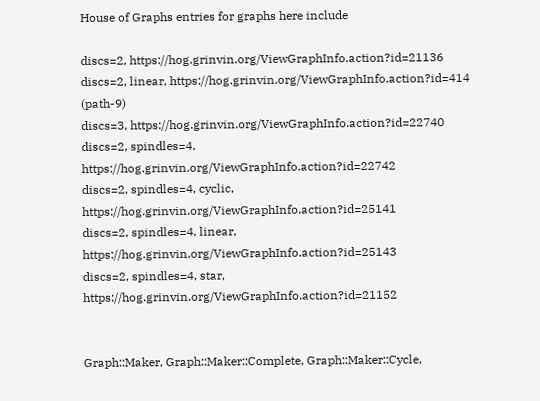House of Graphs entries for graphs here include

discs=2, https://hog.grinvin.org/ViewGraphInfo.action?id=21136
discs=2, linear, https://hog.grinvin.org/ViewGraphInfo.action?id=414 (path-9)
discs=3, https://hog.grinvin.org/ViewGraphInfo.action?id=22740
discs=2, spindles=4, https://hog.grinvin.org/ViewGraphInfo.action?id=22742
discs=2, spindles=4, cyclic, https://hog.grinvin.org/ViewGraphInfo.action?id=25141
discs=2, spindles=4, linear, https://hog.grinvin.org/ViewGraphInfo.action?id=25143
discs=2, spindles=4, star, https://hog.grinvin.org/ViewGraphInfo.action?id=21152


Graph::Maker, Graph::Maker::Complete, Graph::Maker::Cycle,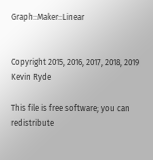Graph::Maker::Linear


Copyright 2015, 2016, 2017, 2018, 2019 Kevin Ryde

This file is free software; you can redistribute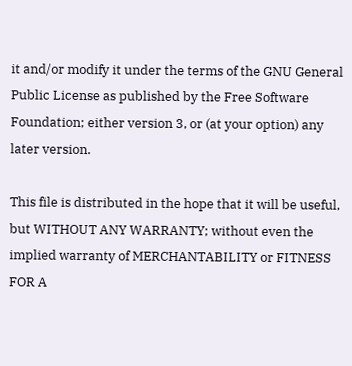it and/or modify it under the terms of the GNU General Public License as published by the Free Software Foundation; either version 3, or (at your option) any later version.

This file is distributed in the hope that it will be useful, but WITHOUT ANY WARRANTY; without even the implied warranty of MERCHANTABILITY or FITNESS FOR A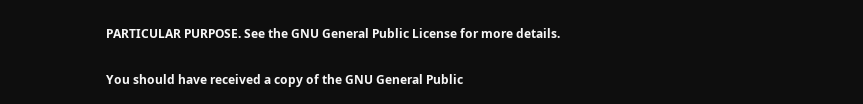PARTICULAR PURPOSE. See the GNU General Public License for more details.

You should have received a copy of the GNU General Public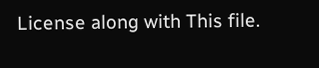License along with This file.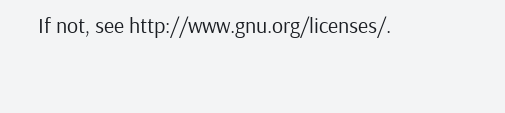If not, see http://www.gnu.org/licenses/.